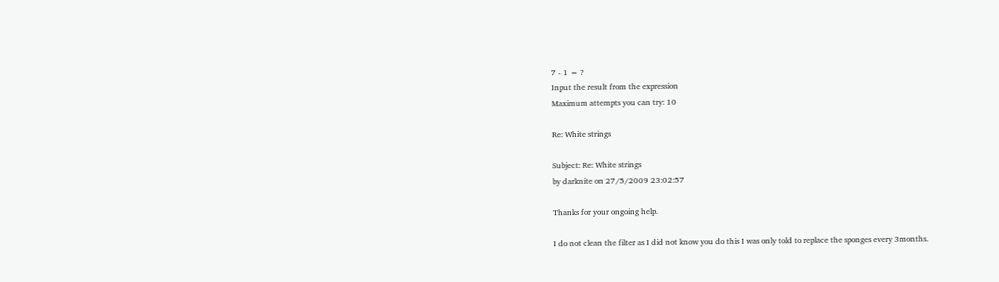7 - 1 = ?
Input the result from the expression
Maximum attempts you can try: 10

Re: White strings

Subject: Re: White strings
by darknite on 27/5/2009 23:02:57

Thanks for your ongoing help.

I do not clean the filter as I did not know you do this I was only told to replace the sponges every 3months.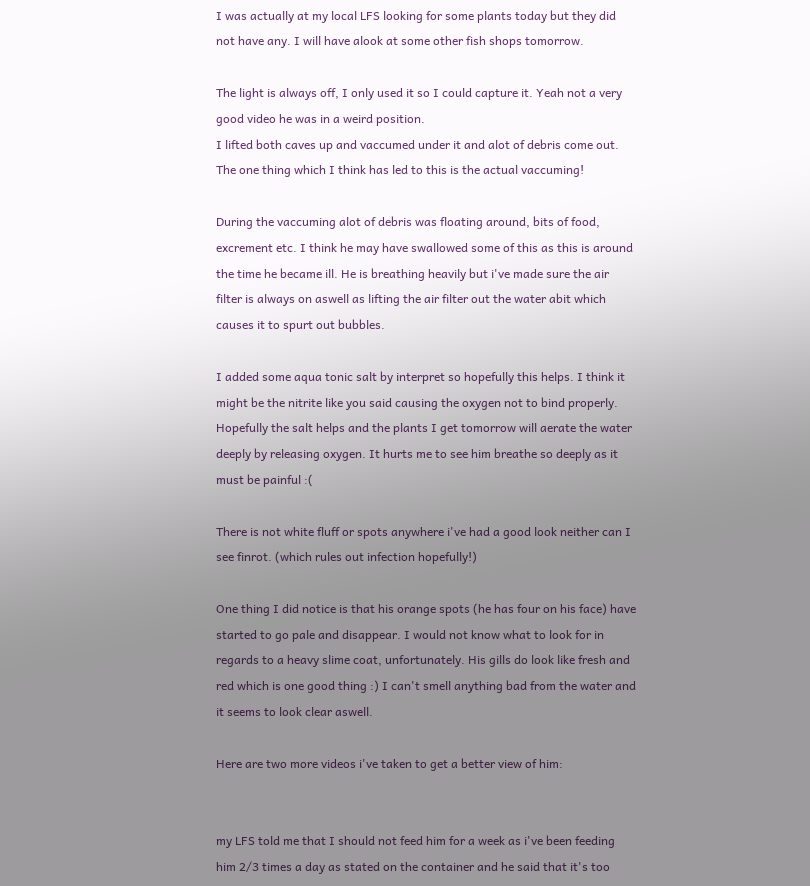I was actually at my local LFS looking for some plants today but they did not have any. I will have alook at some other fish shops tomorrow.

The light is always off, I only used it so I could capture it. Yeah not a very good video he was in a weird position.
I lifted both caves up and vaccumed under it and alot of debris come out. The one thing which I think has led to this is the actual vaccuming!

During the vaccuming alot of debris was floating around, bits of food, excrement etc. I think he may have swallowed some of this as this is around the time he became ill. He is breathing heavily but i've made sure the air filter is always on aswell as lifting the air filter out the water abit which causes it to spurt out bubbles.

I added some aqua tonic salt by interpret so hopefully this helps. I think it might be the nitrite like you said causing the oxygen not to bind properly. Hopefully the salt helps and the plants I get tomorrow will aerate the water deeply by releasing oxygen. It hurts me to see him breathe so deeply as it must be painful :(

There is not white fluff or spots anywhere i've had a good look neither can I see finrot. (which rules out infection hopefully!)

One thing I did notice is that his orange spots (he has four on his face) have started to go pale and disappear. I would not know what to look for in regards to a heavy slime coat, unfortunately. His gills do look like fresh and red which is one good thing :) I can't smell anything bad from the water and it seems to look clear aswell.

Here are two more videos i've taken to get a better view of him:


my LFS told me that I should not feed him for a week as i've been feeding him 2/3 times a day as stated on the container and he said that it's too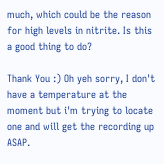much, which could be the reason for high levels in nitrite. Is this a good thing to do?

Thank You :) Oh yeh sorry, I don't have a temperature at the moment but i'm trying to locate one and will get the recording up ASAP.